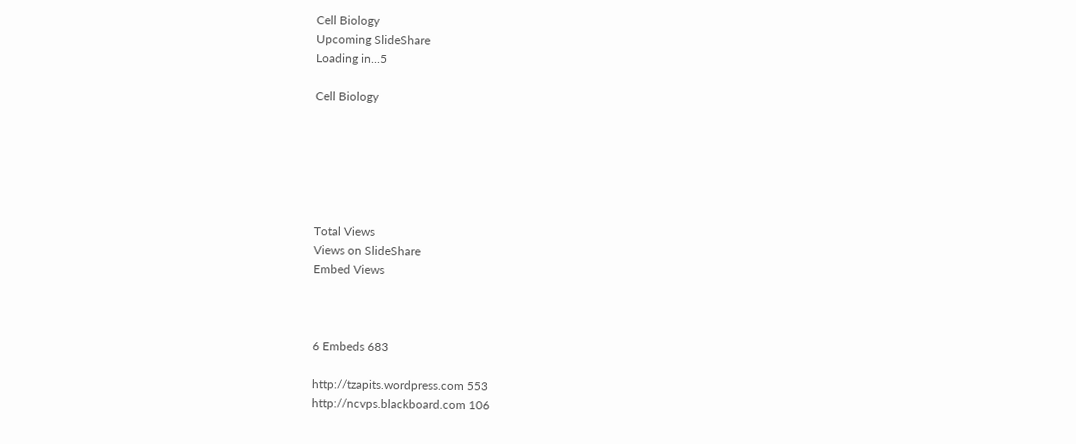Cell Biology
Upcoming SlideShare
Loading in...5

Cell Biology






Total Views
Views on SlideShare
Embed Views



6 Embeds 683

http://tzapits.wordpress.com 553
http://ncvps.blackboard.com 106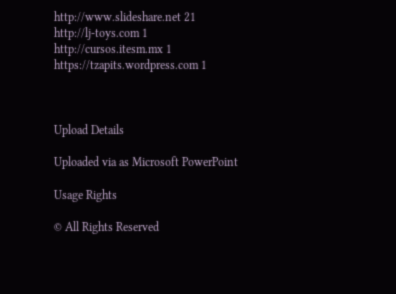http://www.slideshare.net 21
http://lj-toys.com 1
http://cursos.itesm.mx 1
https://tzapits.wordpress.com 1



Upload Details

Uploaded via as Microsoft PowerPoint

Usage Rights

© All Rights Reserved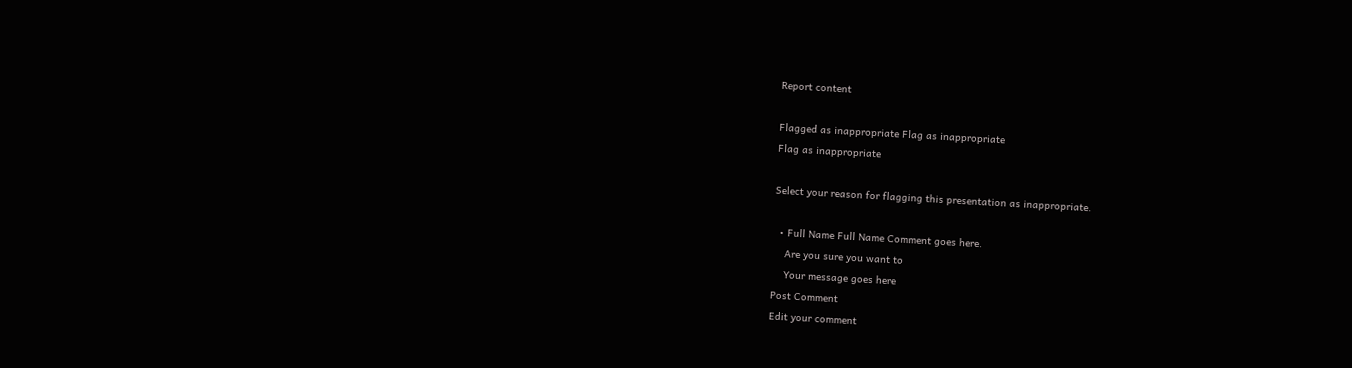Report content

Flagged as inappropriate Flag as inappropriate
Flag as inappropriate

Select your reason for flagging this presentation as inappropriate.

  • Full Name Full Name Comment goes here.
    Are you sure you want to
    Your message goes here
Post Comment
Edit your comment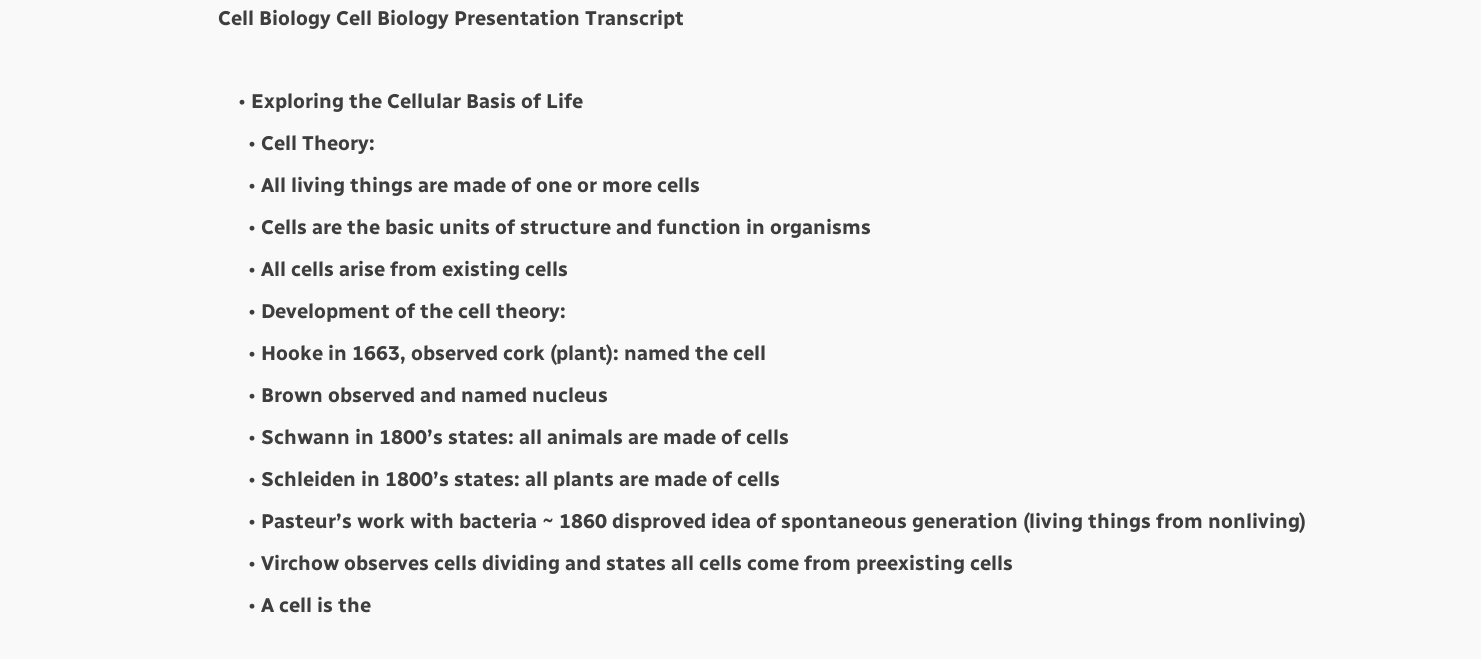Cell Biology Cell Biology Presentation Transcript

    • Exploring the Cellular Basis of Life
      • Cell Theory:
      • All living things are made of one or more cells
      • Cells are the basic units of structure and function in organisms
      • All cells arise from existing cells
      • Development of the cell theory:
      • Hooke in 1663, observed cork (plant): named the cell
      • Brown observed and named nucleus
      • Schwann in 1800’s states: all animals are made of cells
      • Schleiden in 1800’s states: all plants are made of cells
      • Pasteur’s work with bacteria ~ 1860 disproved idea of spontaneous generation (living things from nonliving)
      • Virchow observes cells dividing and states all cells come from preexisting cells
      • A cell is the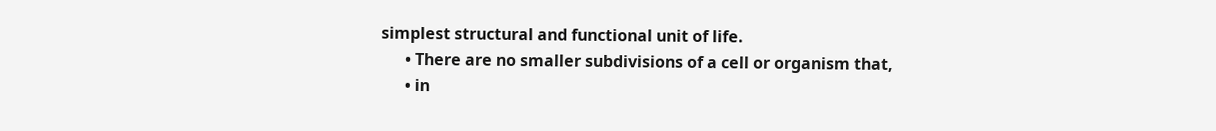simplest structural and functional unit of life.
      • There are no smaller subdivisions of a cell or organism that,
      • in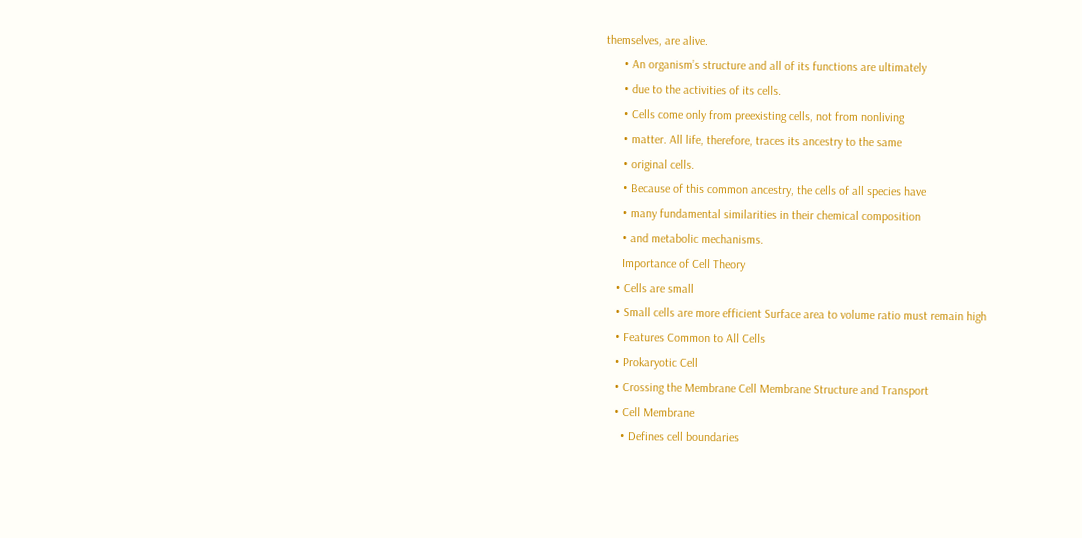themselves, are alive.
      • An organism’s structure and all of its functions are ultimately
      • due to the activities of its cells.
      • Cells come only from preexisting cells, not from nonliving
      • matter. All life, therefore, traces its ancestry to the same
      • original cells.
      • Because of this common ancestry, the cells of all species have
      • many fundamental similarities in their chemical composition
      • and metabolic mechanisms.
      Importance of Cell Theory
    • Cells are small
    • Small cells are more efficient Surface area to volume ratio must remain high
    • Features Common to All Cells
    • Prokaryotic Cell
    • Crossing the Membrane Cell Membrane Structure and Transport
    • Cell Membrane
      • Defines cell boundaries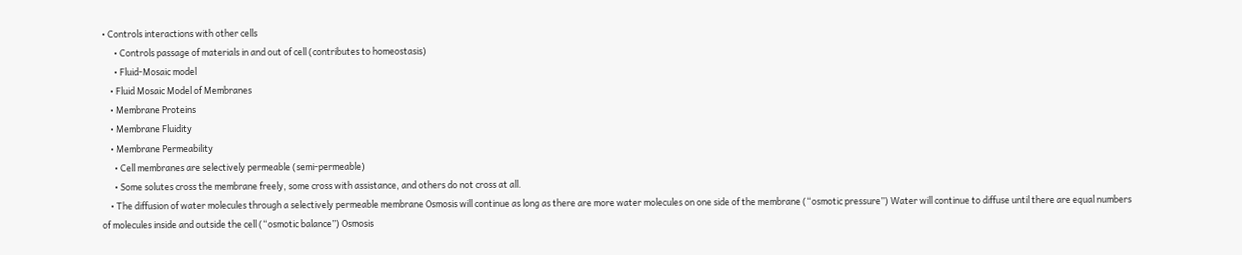• Controls interactions with other cells
      • Controls passage of materials in and out of cell (contributes to homeostasis)
      • Fluid-Mosaic model
    • Fluid Mosaic Model of Membranes
    • Membrane Proteins
    • Membrane Fluidity
    • Membrane Permeability
      • Cell membranes are selectively permeable (semi-permeable)
      • Some solutes cross the membrane freely, some cross with assistance, and others do not cross at all.
    • The diffusion of water molecules through a selectively permeable membrane Osmosis will continue as long as there are more water molecules on one side of the membrane (“osmotic pressure”) Water will continue to diffuse until there are equal numbers of molecules inside and outside the cell (“osmotic balance”) Osmosis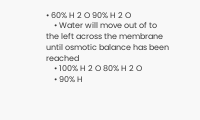• 60% H 2 O 90% H 2 O
    • Water will move out of to the left across the membrane until osmotic balance has been reached
    • 100% H 2 O 80% H 2 O
    • 90% H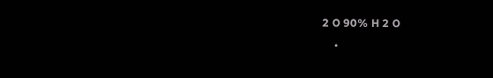2 O 90% H 2 O
    •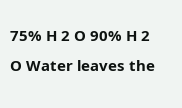75% H 2 O 90% H 2 O Water leaves the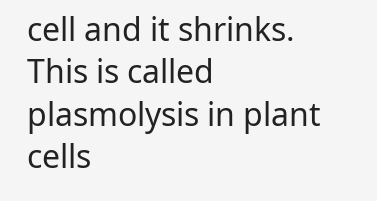cell and it shrinks. This is called plasmolysis in plant cells